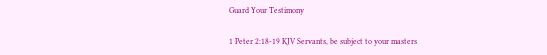Guard Your Testimony

1 Peter 2:18-19 KJV Servants, be subject to your masters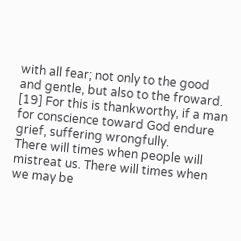with all fear; not only to the good and gentle, but also to the froward. [19] For this is thankworthy, if a man for conscience toward God endure grief, suffering wrongfully.
There will times when people will mistreat us. There will times when we may be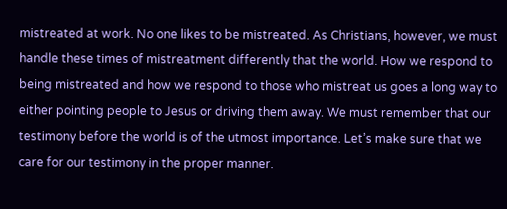mistreated at work. No one likes to be mistreated. As Christians, however, we must handle these times of mistreatment differently that the world. How we respond to being mistreated and how we respond to those who mistreat us goes a long way to either pointing people to Jesus or driving them away. We must remember that our testimony before the world is of the utmost importance. Let’s make sure that we care for our testimony in the proper manner.